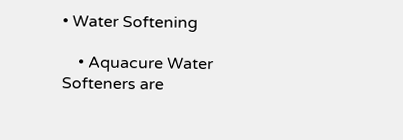• Water Softening

    • Aquacure Water Softeners are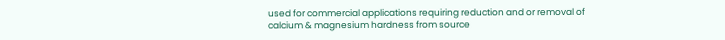used for commercial applications requiring reduction and or removal of calcium & magnesium hardness from source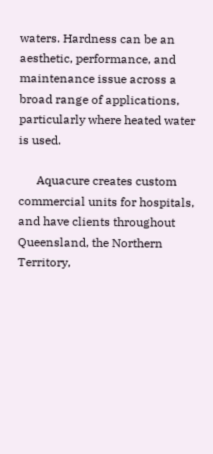waters. Hardness can be an aesthetic, performance, and maintenance issue across a broad range of applications, particularly where heated water is used.

      Aquacure creates custom commercial units for hospitals, and have clients throughout Queensland, the Northern Territory,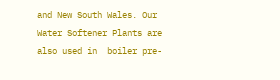and New South Wales. Our Water Softener Plants are also used in  boiler pre-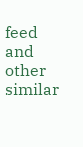feed and other similar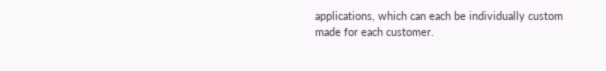applications, which can each be individually custom made for each customer.